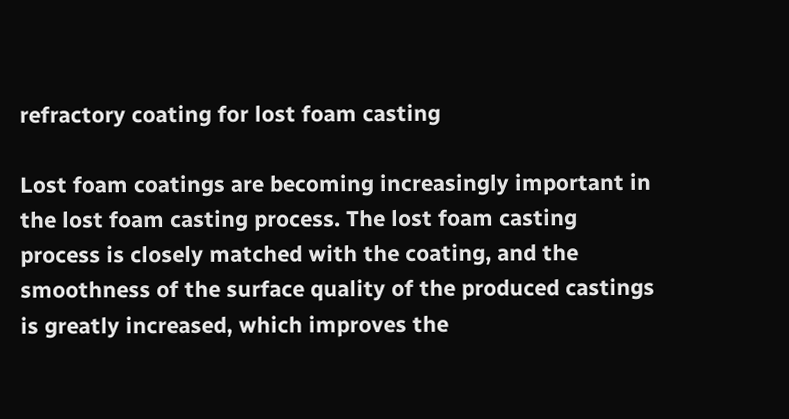refractory coating for lost foam casting

Lost foam coatings are becoming increasingly important in the lost foam casting process. The lost foam casting process is closely matched with the coating, and the smoothness of the surface quality of the produced castings is greatly increased, which improves the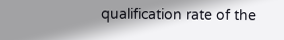qualification rate of the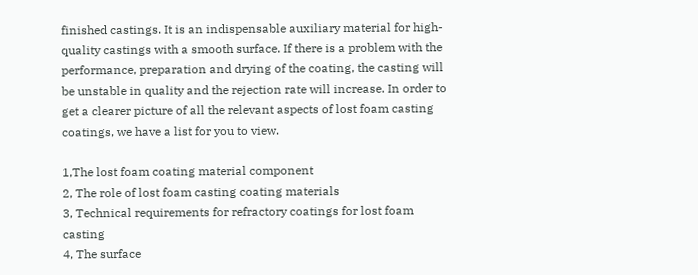finished castings. It is an indispensable auxiliary material for high-quality castings with a smooth surface. If there is a problem with the performance, preparation and drying of the coating, the casting will be unstable in quality and the rejection rate will increase. In order to get a clearer picture of all the relevant aspects of lost foam casting coatings, we have a list for you to view.

1,The lost foam coating material component
2, The role of lost foam casting coating materials
3, Technical requirements for refractory coatings for lost foam casting
4, The surface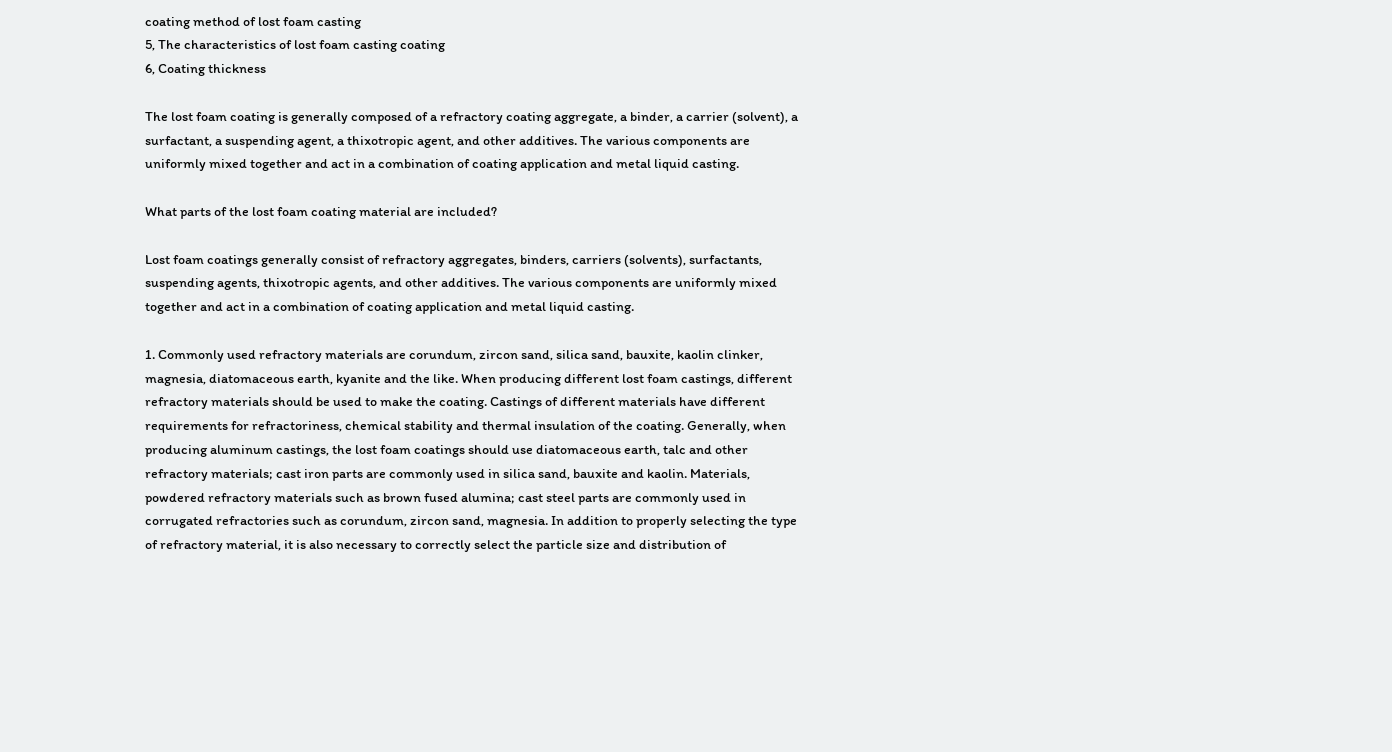coating method of lost foam casting
5, The characteristics of lost foam casting coating
6, Coating thickness

The lost foam coating is generally composed of a refractory coating aggregate, a binder, a carrier (solvent), a surfactant, a suspending agent, a thixotropic agent, and other additives. The various components are uniformly mixed together and act in a combination of coating application and metal liquid casting.

What parts of the lost foam coating material are included?

Lost foam coatings generally consist of refractory aggregates, binders, carriers (solvents), surfactants, suspending agents, thixotropic agents, and other additives. The various components are uniformly mixed together and act in a combination of coating application and metal liquid casting.

1. Commonly used refractory materials are corundum, zircon sand, silica sand, bauxite, kaolin clinker, magnesia, diatomaceous earth, kyanite and the like. When producing different lost foam castings, different refractory materials should be used to make the coating. Castings of different materials have different requirements for refractoriness, chemical stability and thermal insulation of the coating. Generally, when producing aluminum castings, the lost foam coatings should use diatomaceous earth, talc and other refractory materials; cast iron parts are commonly used in silica sand, bauxite and kaolin. Materials, powdered refractory materials such as brown fused alumina; cast steel parts are commonly used in corrugated refractories such as corundum, zircon sand, magnesia. In addition to properly selecting the type of refractory material, it is also necessary to correctly select the particle size and distribution of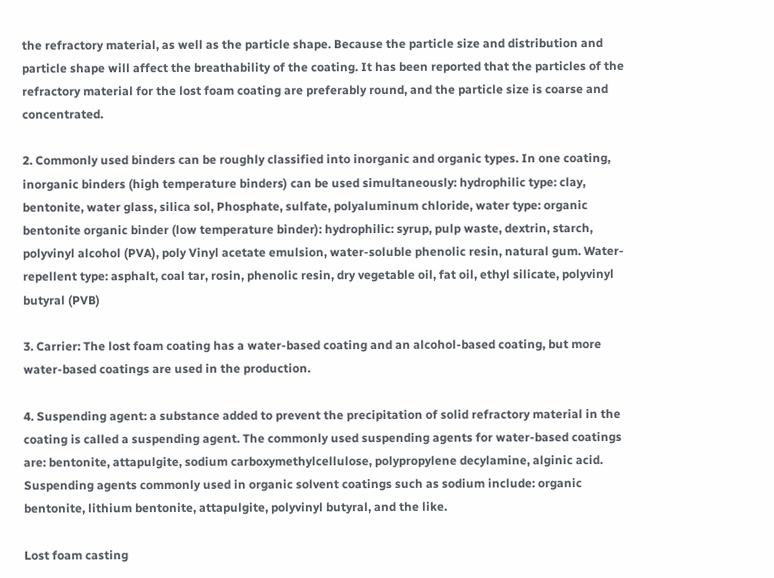the refractory material, as well as the particle shape. Because the particle size and distribution and particle shape will affect the breathability of the coating. It has been reported that the particles of the refractory material for the lost foam coating are preferably round, and the particle size is coarse and concentrated.

2. Commonly used binders can be roughly classified into inorganic and organic types. In one coating, inorganic binders (high temperature binders) can be used simultaneously: hydrophilic type: clay, bentonite, water glass, silica sol, Phosphate, sulfate, polyaluminum chloride, water type: organic bentonite organic binder (low temperature binder): hydrophilic: syrup, pulp waste, dextrin, starch, polyvinyl alcohol (PVA), poly Vinyl acetate emulsion, water-soluble phenolic resin, natural gum. Water-repellent type: asphalt, coal tar, rosin, phenolic resin, dry vegetable oil, fat oil, ethyl silicate, polyvinyl butyral (PVB)

3. Carrier: The lost foam coating has a water-based coating and an alcohol-based coating, but more water-based coatings are used in the production.

4. Suspending agent: a substance added to prevent the precipitation of solid refractory material in the coating is called a suspending agent. The commonly used suspending agents for water-based coatings are: bentonite, attapulgite, sodium carboxymethylcellulose, polypropylene decylamine, alginic acid. Suspending agents commonly used in organic solvent coatings such as sodium include: organic bentonite, lithium bentonite, attapulgite, polyvinyl butyral, and the like.

Lost foam casting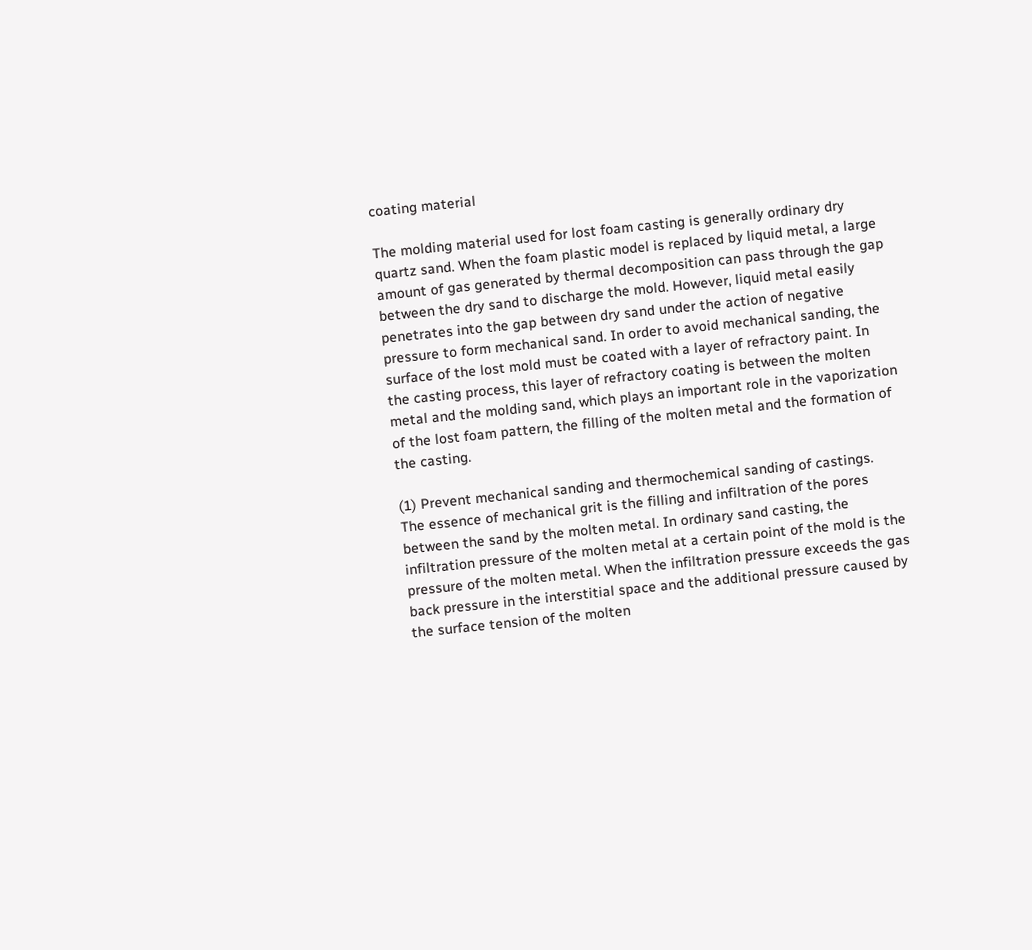coating material

The molding material used for lost foam casting is generally ordinary dry quartz sand. When the foam plastic model is replaced by liquid metal, a large amount of gas generated by thermal decomposition can pass through the gap between the dry sand to discharge the mold. However, liquid metal easily penetrates into the gap between dry sand under the action of negative pressure to form mechanical sand. In order to avoid mechanical sanding, the surface of the lost mold must be coated with a layer of refractory paint. In the casting process, this layer of refractory coating is between the molten metal and the molding sand, which plays an important role in the vaporization of the lost foam pattern, the filling of the molten metal and the formation of the casting.

(1) Prevent mechanical sanding and thermochemical sanding of castings.
The essence of mechanical grit is the filling and infiltration of the pores between the sand by the molten metal. In ordinary sand casting, the infiltration pressure of the molten metal at a certain point of the mold is the pressure of the molten metal. When the infiltration pressure exceeds the gas back pressure in the interstitial space and the additional pressure caused by the surface tension of the molten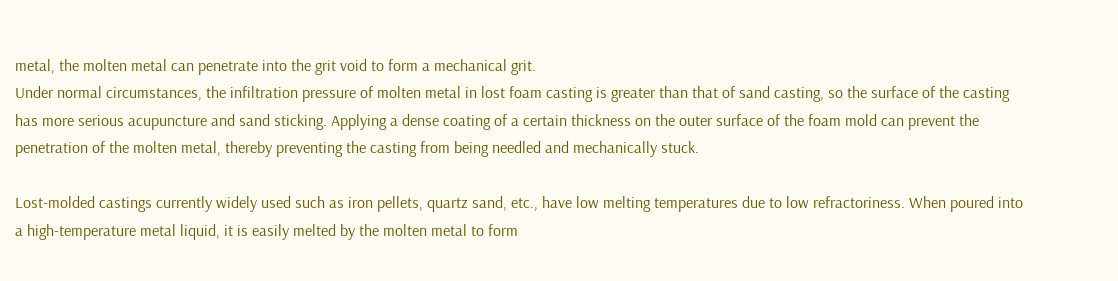metal, the molten metal can penetrate into the grit void to form a mechanical grit.
Under normal circumstances, the infiltration pressure of molten metal in lost foam casting is greater than that of sand casting, so the surface of the casting has more serious acupuncture and sand sticking. Applying a dense coating of a certain thickness on the outer surface of the foam mold can prevent the penetration of the molten metal, thereby preventing the casting from being needled and mechanically stuck.

Lost-molded castings currently widely used such as iron pellets, quartz sand, etc., have low melting temperatures due to low refractoriness. When poured into a high-temperature metal liquid, it is easily melted by the molten metal to form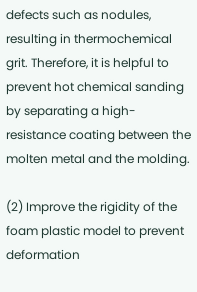defects such as nodules, resulting in thermochemical grit. Therefore, it is helpful to prevent hot chemical sanding by separating a high-resistance coating between the molten metal and the molding.

(2) Improve the rigidity of the foam plastic model to prevent deformation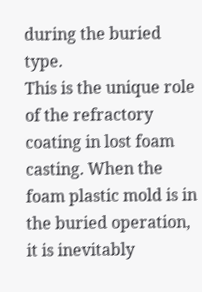during the buried type.
This is the unique role of the refractory coating in lost foam casting. When the foam plastic mold is in the buried operation, it is inevitably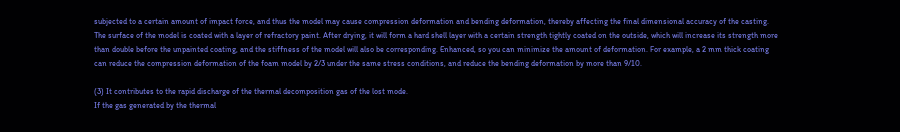subjected to a certain amount of impact force, and thus the model may cause compression deformation and bending deformation, thereby affecting the final dimensional accuracy of the casting. The surface of the model is coated with a layer of refractory paint. After drying, it will form a hard shell layer with a certain strength tightly coated on the outside, which will increase its strength more than double before the unpainted coating, and the stiffness of the model will also be corresponding. Enhanced, so you can minimize the amount of deformation. For example, a 2 mm thick coating can reduce the compression deformation of the foam model by 2/3 under the same stress conditions, and reduce the bending deformation by more than 9/10.

(3) It contributes to the rapid discharge of the thermal decomposition gas of the lost mode.
If the gas generated by the thermal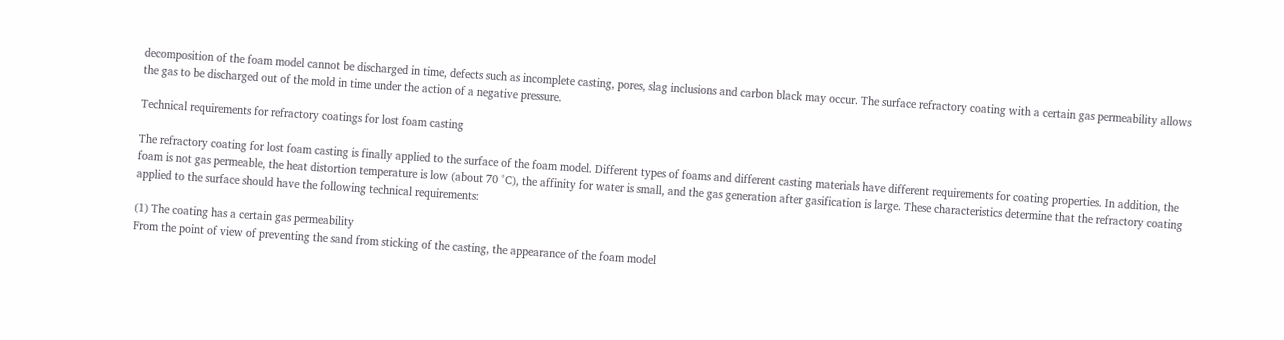decomposition of the foam model cannot be discharged in time, defects such as incomplete casting, pores, slag inclusions and carbon black may occur. The surface refractory coating with a certain gas permeability allows the gas to be discharged out of the mold in time under the action of a negative pressure.

Technical requirements for refractory coatings for lost foam casting

The refractory coating for lost foam casting is finally applied to the surface of the foam model. Different types of foams and different casting materials have different requirements for coating properties. In addition, the foam is not gas permeable, the heat distortion temperature is low (about 70 °C), the affinity for water is small, and the gas generation after gasification is large. These characteristics determine that the refractory coating applied to the surface should have the following technical requirements:

(1) The coating has a certain gas permeability
From the point of view of preventing the sand from sticking of the casting, the appearance of the foam model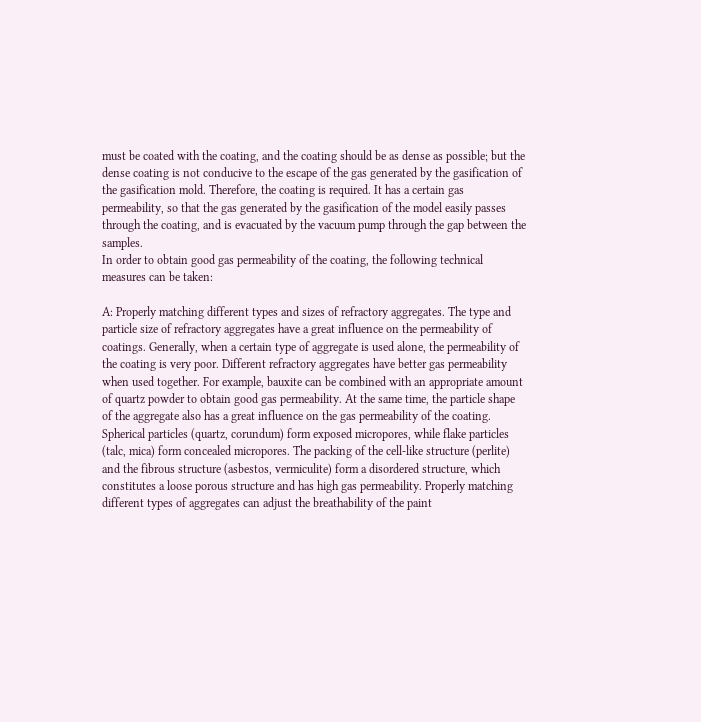must be coated with the coating, and the coating should be as dense as possible; but the dense coating is not conducive to the escape of the gas generated by the gasification of the gasification mold. Therefore, the coating is required. It has a certain gas permeability, so that the gas generated by the gasification of the model easily passes through the coating, and is evacuated by the vacuum pump through the gap between the samples.
In order to obtain good gas permeability of the coating, the following technical measures can be taken:

A: Properly matching different types and sizes of refractory aggregates. The type and particle size of refractory aggregates have a great influence on the permeability of coatings. Generally, when a certain type of aggregate is used alone, the permeability of the coating is very poor. Different refractory aggregates have better gas permeability when used together. For example, bauxite can be combined with an appropriate amount of quartz powder to obtain good gas permeability. At the same time, the particle shape of the aggregate also has a great influence on the gas permeability of the coating. Spherical particles (quartz, corundum) form exposed micropores, while flake particles (talc, mica) form concealed micropores. The packing of the cell-like structure (perlite) and the fibrous structure (asbestos, vermiculite) form a disordered structure, which constitutes a loose porous structure and has high gas permeability. Properly matching different types of aggregates can adjust the breathability of the paint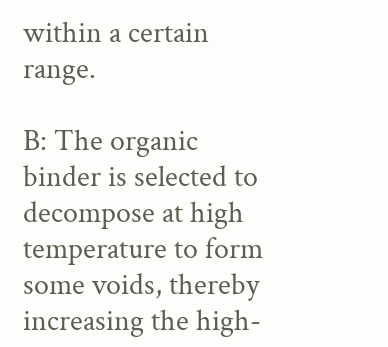within a certain range.

B: The organic binder is selected to decompose at high temperature to form some voids, thereby increasing the high-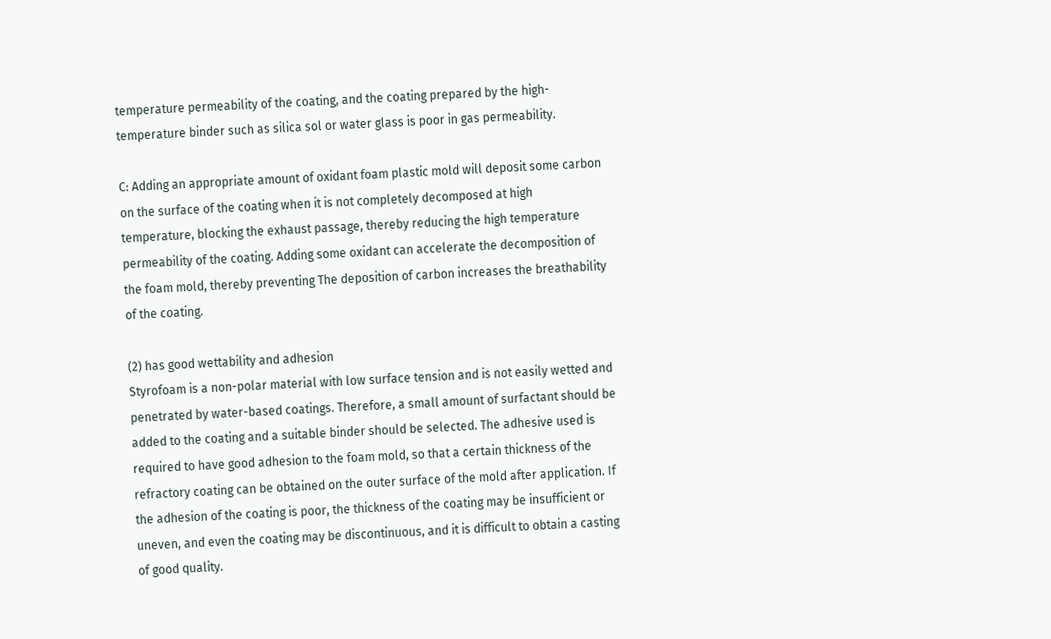temperature permeability of the coating, and the coating prepared by the high-temperature binder such as silica sol or water glass is poor in gas permeability.

C: Adding an appropriate amount of oxidant foam plastic mold will deposit some carbon on the surface of the coating when it is not completely decomposed at high temperature, blocking the exhaust passage, thereby reducing the high temperature permeability of the coating. Adding some oxidant can accelerate the decomposition of the foam mold, thereby preventing The deposition of carbon increases the breathability of the coating.

(2) has good wettability and adhesion
Styrofoam is a non-polar material with low surface tension and is not easily wetted and penetrated by water-based coatings. Therefore, a small amount of surfactant should be added to the coating and a suitable binder should be selected. The adhesive used is required to have good adhesion to the foam mold, so that a certain thickness of the refractory coating can be obtained on the outer surface of the mold after application. If the adhesion of the coating is poor, the thickness of the coating may be insufficient or uneven, and even the coating may be discontinuous, and it is difficult to obtain a casting of good quality.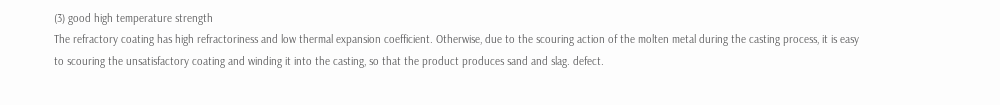(3) good high temperature strength
The refractory coating has high refractoriness and low thermal expansion coefficient. Otherwise, due to the scouring action of the molten metal during the casting process, it is easy to scouring the unsatisfactory coating and winding it into the casting, so that the product produces sand and slag. defect.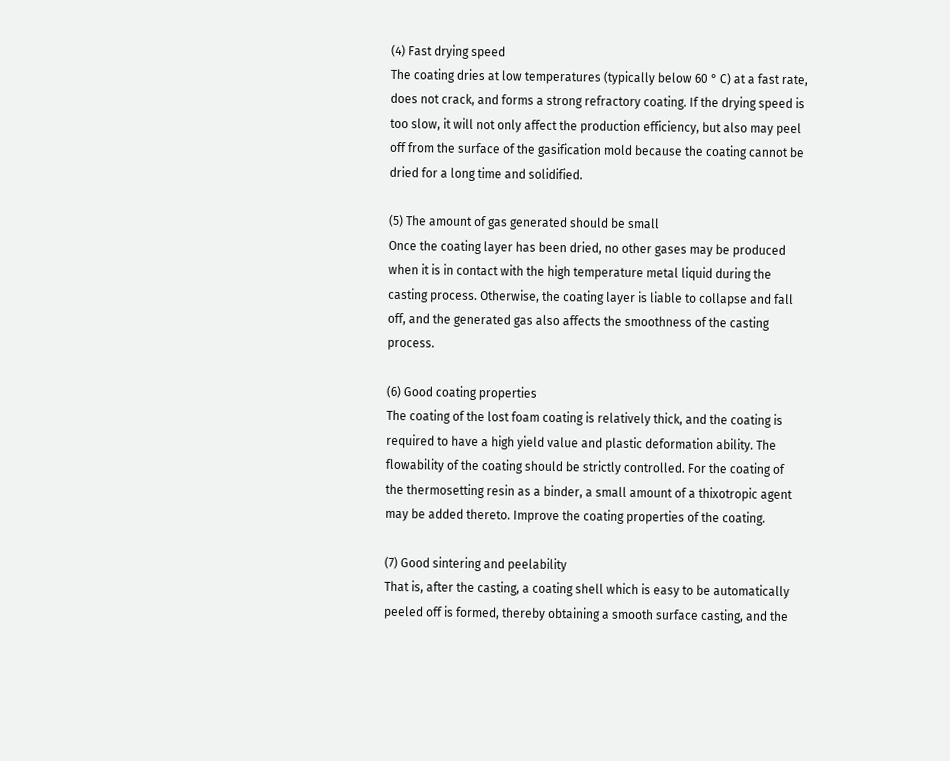(4) Fast drying speed
The coating dries at low temperatures (typically below 60 ° C) at a fast rate, does not crack, and forms a strong refractory coating. If the drying speed is too slow, it will not only affect the production efficiency, but also may peel off from the surface of the gasification mold because the coating cannot be dried for a long time and solidified.

(5) The amount of gas generated should be small
Once the coating layer has been dried, no other gases may be produced when it is in contact with the high temperature metal liquid during the casting process. Otherwise, the coating layer is liable to collapse and fall off, and the generated gas also affects the smoothness of the casting process.

(6) Good coating properties
The coating of the lost foam coating is relatively thick, and the coating is required to have a high yield value and plastic deformation ability. The flowability of the coating should be strictly controlled. For the coating of the thermosetting resin as a binder, a small amount of a thixotropic agent may be added thereto. Improve the coating properties of the coating.

(7) Good sintering and peelability
That is, after the casting, a coating shell which is easy to be automatically peeled off is formed, thereby obtaining a smooth surface casting, and the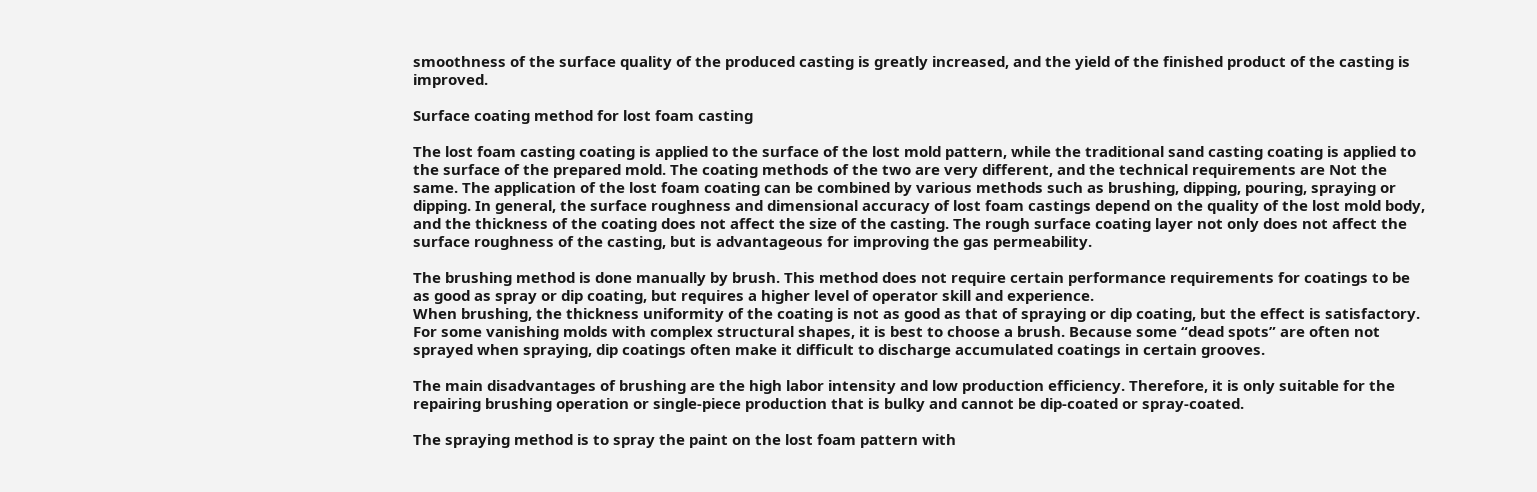smoothness of the surface quality of the produced casting is greatly increased, and the yield of the finished product of the casting is improved.

Surface coating method for lost foam casting

The lost foam casting coating is applied to the surface of the lost mold pattern, while the traditional sand casting coating is applied to the surface of the prepared mold. The coating methods of the two are very different, and the technical requirements are Not the same. The application of the lost foam coating can be combined by various methods such as brushing, dipping, pouring, spraying or dipping. In general, the surface roughness and dimensional accuracy of lost foam castings depend on the quality of the lost mold body, and the thickness of the coating does not affect the size of the casting. The rough surface coating layer not only does not affect the surface roughness of the casting, but is advantageous for improving the gas permeability.

The brushing method is done manually by brush. This method does not require certain performance requirements for coatings to be as good as spray or dip coating, but requires a higher level of operator skill and experience.
When brushing, the thickness uniformity of the coating is not as good as that of spraying or dip coating, but the effect is satisfactory. For some vanishing molds with complex structural shapes, it is best to choose a brush. Because some “dead spots” are often not sprayed when spraying, dip coatings often make it difficult to discharge accumulated coatings in certain grooves.

The main disadvantages of brushing are the high labor intensity and low production efficiency. Therefore, it is only suitable for the repairing brushing operation or single-piece production that is bulky and cannot be dip-coated or spray-coated.

The spraying method is to spray the paint on the lost foam pattern with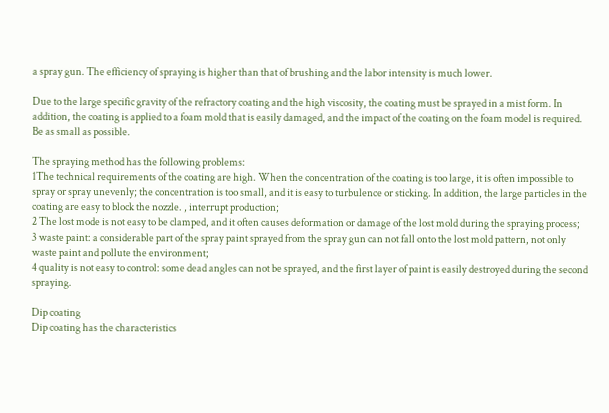a spray gun. The efficiency of spraying is higher than that of brushing and the labor intensity is much lower.

Due to the large specific gravity of the refractory coating and the high viscosity, the coating must be sprayed in a mist form. In addition, the coating is applied to a foam mold that is easily damaged, and the impact of the coating on the foam model is required. Be as small as possible.

The spraying method has the following problems:
1The technical requirements of the coating are high. When the concentration of the coating is too large, it is often impossible to spray or spray unevenly; the concentration is too small, and it is easy to turbulence or sticking. In addition, the large particles in the coating are easy to block the nozzle. , interrupt production;
2 The lost mode is not easy to be clamped, and it often causes deformation or damage of the lost mold during the spraying process;
3 waste paint: a considerable part of the spray paint sprayed from the spray gun can not fall onto the lost mold pattern, not only waste paint and pollute the environment;
4 quality is not easy to control: some dead angles can not be sprayed, and the first layer of paint is easily destroyed during the second spraying.

Dip coating
Dip coating has the characteristics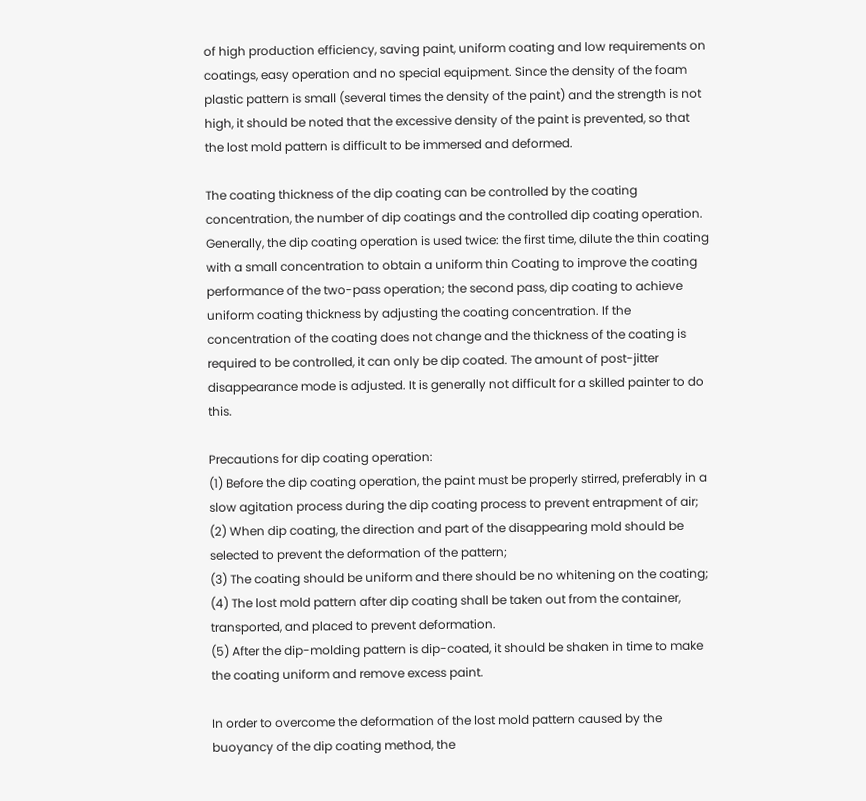of high production efficiency, saving paint, uniform coating and low requirements on coatings, easy operation and no special equipment. Since the density of the foam plastic pattern is small (several times the density of the paint) and the strength is not high, it should be noted that the excessive density of the paint is prevented, so that the lost mold pattern is difficult to be immersed and deformed.

The coating thickness of the dip coating can be controlled by the coating concentration, the number of dip coatings and the controlled dip coating operation. Generally, the dip coating operation is used twice: the first time, dilute the thin coating with a small concentration to obtain a uniform thin Coating to improve the coating performance of the two-pass operation; the second pass, dip coating to achieve uniform coating thickness by adjusting the coating concentration. If the concentration of the coating does not change and the thickness of the coating is required to be controlled, it can only be dip coated. The amount of post-jitter disappearance mode is adjusted. It is generally not difficult for a skilled painter to do this.

Precautions for dip coating operation:
(1) Before the dip coating operation, the paint must be properly stirred, preferably in a slow agitation process during the dip coating process to prevent entrapment of air;
(2) When dip coating, the direction and part of the disappearing mold should be selected to prevent the deformation of the pattern;
(3) The coating should be uniform and there should be no whitening on the coating;
(4) The lost mold pattern after dip coating shall be taken out from the container, transported, and placed to prevent deformation.
(5) After the dip-molding pattern is dip-coated, it should be shaken in time to make the coating uniform and remove excess paint.

In order to overcome the deformation of the lost mold pattern caused by the buoyancy of the dip coating method, the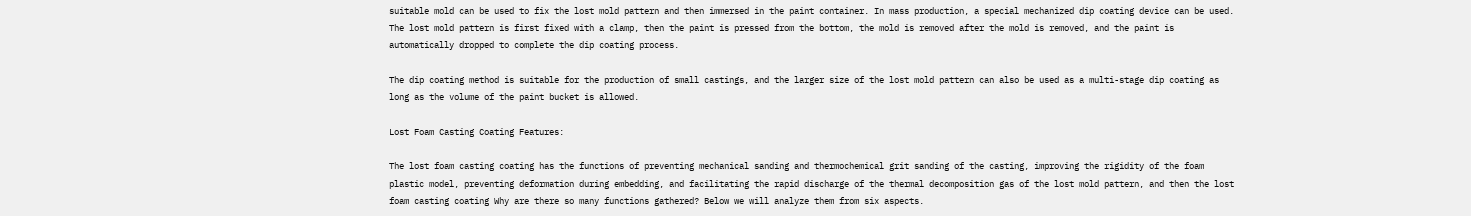suitable mold can be used to fix the lost mold pattern and then immersed in the paint container. In mass production, a special mechanized dip coating device can be used. The lost mold pattern is first fixed with a clamp, then the paint is pressed from the bottom, the mold is removed after the mold is removed, and the paint is automatically dropped to complete the dip coating process.

The dip coating method is suitable for the production of small castings, and the larger size of the lost mold pattern can also be used as a multi-stage dip coating as long as the volume of the paint bucket is allowed.

Lost Foam Casting Coating Features:

The lost foam casting coating has the functions of preventing mechanical sanding and thermochemical grit sanding of the casting, improving the rigidity of the foam plastic model, preventing deformation during embedding, and facilitating the rapid discharge of the thermal decomposition gas of the lost mold pattern, and then the lost foam casting coating Why are there so many functions gathered? Below we will analyze them from six aspects.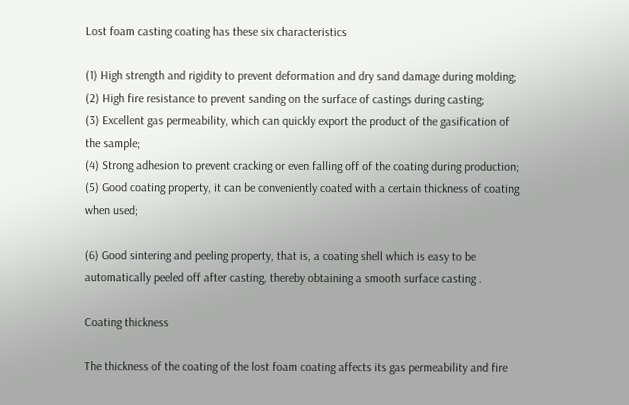Lost foam casting coating has these six characteristics

(1) High strength and rigidity to prevent deformation and dry sand damage during molding; (2) High fire resistance to prevent sanding on the surface of castings during casting;
(3) Excellent gas permeability, which can quickly export the product of the gasification of the sample;
(4) Strong adhesion to prevent cracking or even falling off of the coating during production;
(5) Good coating property, it can be conveniently coated with a certain thickness of coating when used;

(6) Good sintering and peeling property, that is, a coating shell which is easy to be automatically peeled off after casting, thereby obtaining a smooth surface casting .

Coating thickness

The thickness of the coating of the lost foam coating affects its gas permeability and fire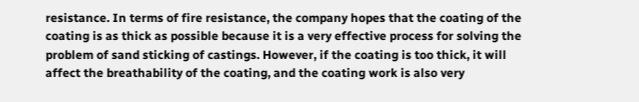resistance. In terms of fire resistance, the company hopes that the coating of the coating is as thick as possible because it is a very effective process for solving the problem of sand sticking of castings. However, if the coating is too thick, it will affect the breathability of the coating, and the coating work is also very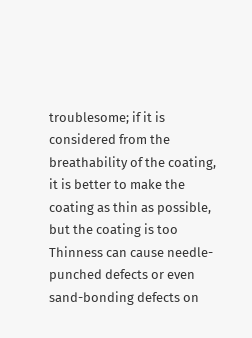troublesome; if it is considered from the breathability of the coating, it is better to make the coating as thin as possible, but the coating is too Thinness can cause needle-punched defects or even sand-bonding defects on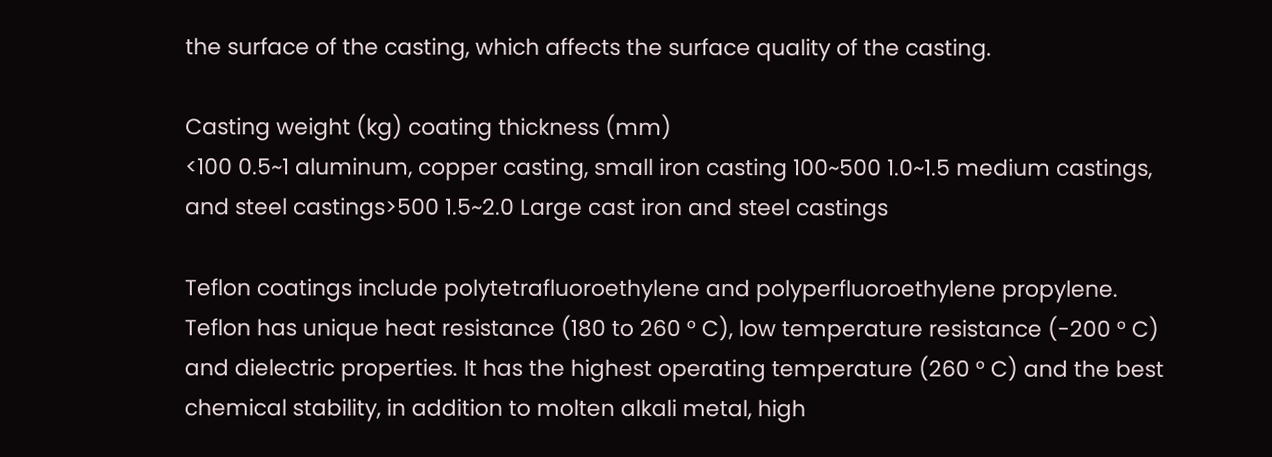the surface of the casting, which affects the surface quality of the casting.

Casting weight (kg) coating thickness (mm)
<100 0.5~1 aluminum, copper casting, small iron casting 100~500 1.0~1.5 medium castings, and steel castings>500 1.5~2.0 Large cast iron and steel castings

Teflon coatings include polytetrafluoroethylene and polyperfluoroethylene propylene. Teflon has unique heat resistance (180 to 260 ° C), low temperature resistance (-200 ° C) and dielectric properties. It has the highest operating temperature (260 ° C) and the best chemical stability, in addition to molten alkali metal, high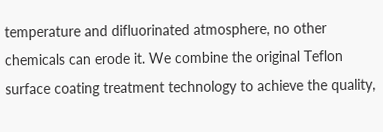temperature and difluorinated atmosphere, no other chemicals can erode it. We combine the original Teflon surface coating treatment technology to achieve the quality,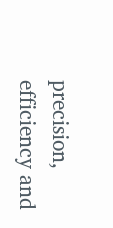precision, efficiency and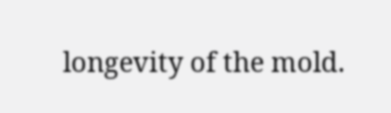longevity of the mold.